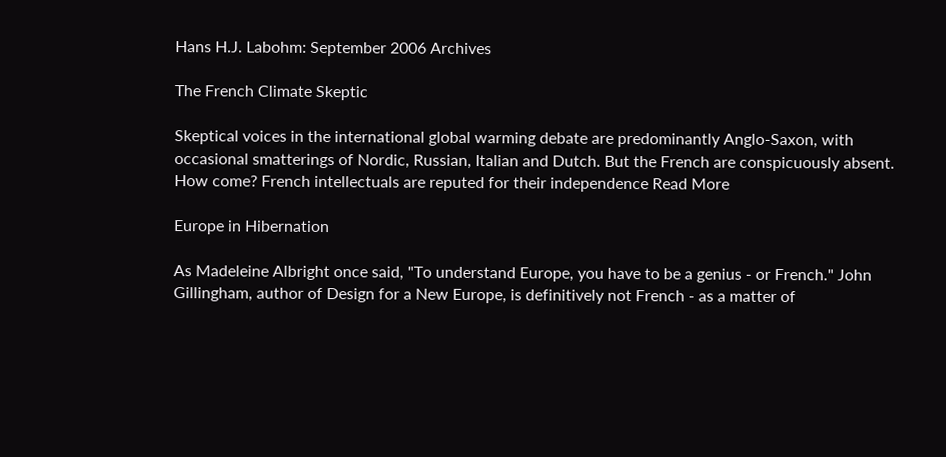Hans H.J. Labohm: September 2006 Archives

The French Climate Skeptic

Skeptical voices in the international global warming debate are predominantly Anglo-Saxon, with occasional smatterings of Nordic, Russian, Italian and Dutch. But the French are conspicuously absent. How come? French intellectuals are reputed for their independence Read More

Europe in Hibernation

As Madeleine Albright once said, "To understand Europe, you have to be a genius - or French." John Gillingham, author of Design for a New Europe, is definitively not French - as a matter of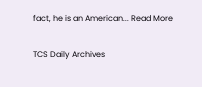fact, he is an American... Read More

TCS Daily Archives